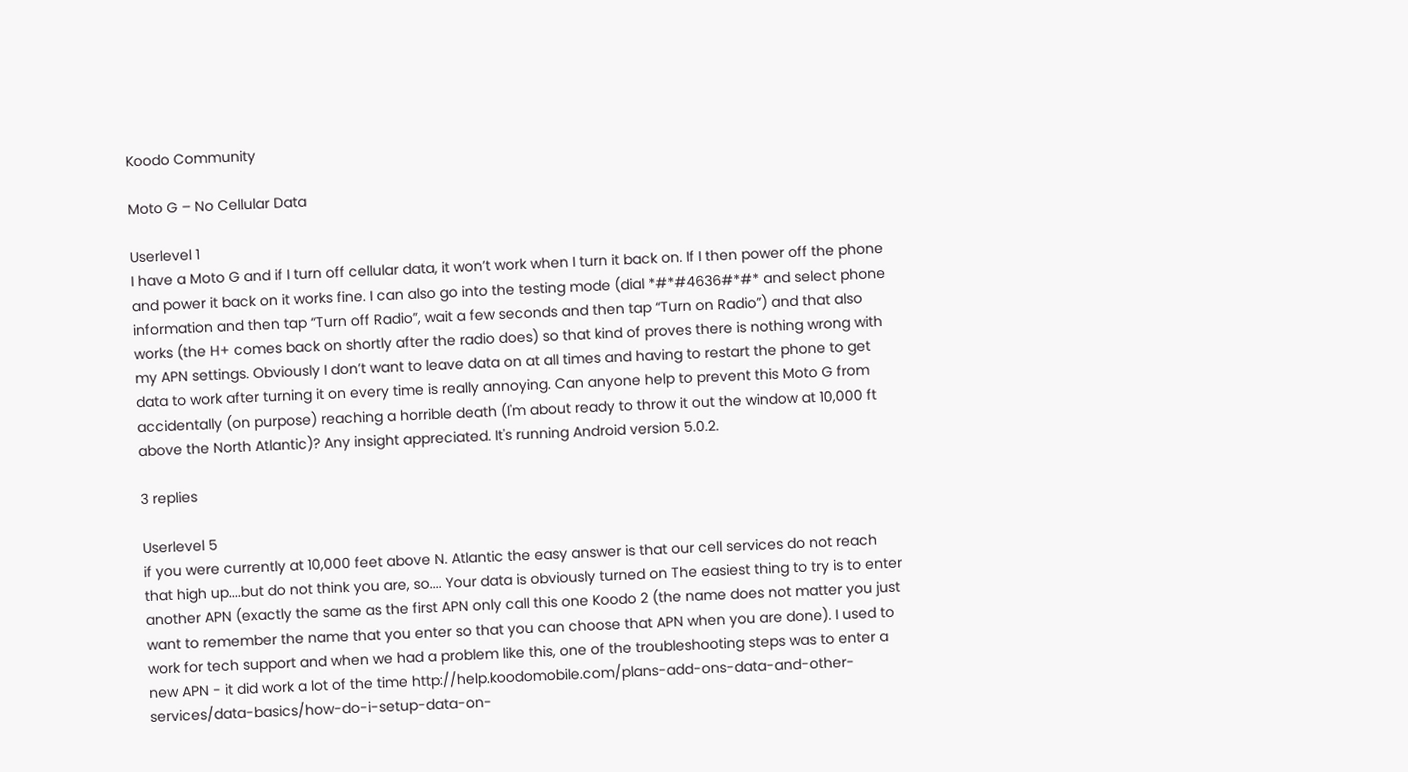Koodo Community

Moto G – No Cellular Data

Userlevel 1
I have a Moto G and if I turn off cellular data, it won’t work when I turn it back on. If I then power off the phone and power it back on it works fine. I can also go into the testing mode (dial *#*#4636#*#* and select phone information and then tap “Turn off Radio”, wait a few seconds and then tap “Turn on Radio”) and that also works (the H+ comes back on shortly after the radio does) so that kind of proves there is nothing wrong with my APN settings. Obviously I don’t want to leave data on at all times and having to restart the phone to get data to work after turning it on every time is really annoying. Can anyone help to prevent this Moto G from accidentally (on purpose) reaching a horrible death (I'm about ready to throw it out the window at 10,000 ft above the North Atlantic)? Any insight appreciated. It's running Android version 5.0.2.

3 replies

Userlevel 5
if you were currently at 10,000 feet above N. Atlantic the easy answer is that our cell services do not reach that high up....but do not think you are, so.... Your data is obviously turned on The easiest thing to try is to enter another APN (exactly the same as the first APN only call this one Koodo 2 (the name does not matter you just want to remember the name that you enter so that you can choose that APN when you are done). I used to work for tech support and when we had a problem like this, one of the troubleshooting steps was to enter a new APN - it did work a lot of the time http://help.koodomobile.com/plans-add-ons-data-and-other-services/data-basics/how-do-i-setup-data-on-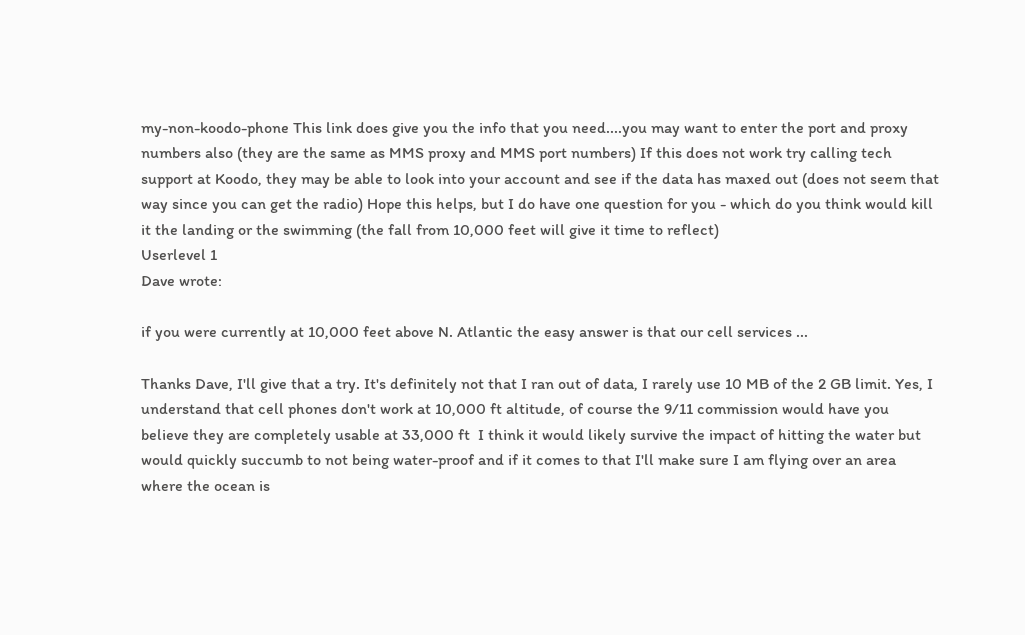my-non-koodo-phone This link does give you the info that you need....you may want to enter the port and proxy numbers also (they are the same as MMS proxy and MMS port numbers) If this does not work try calling tech support at Koodo, they may be able to look into your account and see if the data has maxed out (does not seem that way since you can get the radio) Hope this helps, but I do have one question for you - which do you think would kill it the landing or the swimming (the fall from 10,000 feet will give it time to reflect)
Userlevel 1
Dave wrote:

if you were currently at 10,000 feet above N. Atlantic the easy answer is that our cell services ...

Thanks Dave, I'll give that a try. It's definitely not that I ran out of data, I rarely use 10 MB of the 2 GB limit. Yes, I understand that cell phones don't work at 10,000 ft altitude, of course the 9/11 commission would have you believe they are completely usable at 33,000 ft  I think it would likely survive the impact of hitting the water but would quickly succumb to not being water-proof and if it comes to that I'll make sure I am flying over an area where the ocean is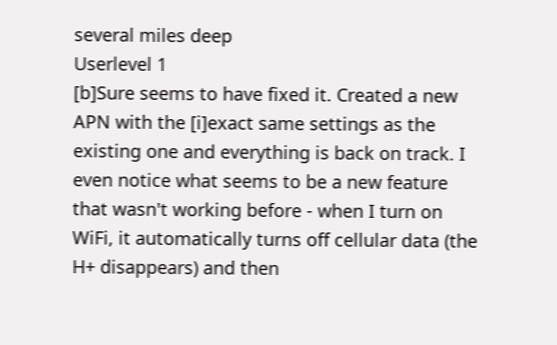several miles deep
Userlevel 1
[b]Sure seems to have fixed it. Created a new APN with the [i]exact same settings as the existing one and everything is back on track. I even notice what seems to be a new feature that wasn't working before - when I turn on WiFi, it automatically turns off cellular data (the H+ disappears) and then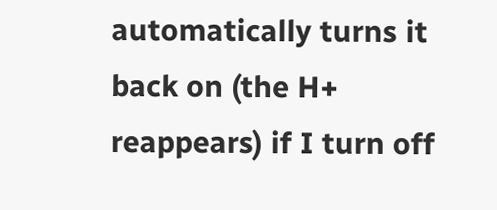automatically turns it back on (the H+ reappears) if I turn off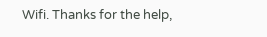Wifi. Thanks for the help,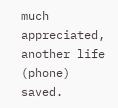much appreciated, another life (phone) saved.